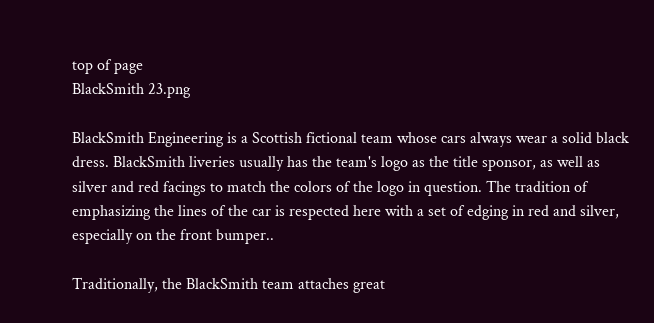top of page
BlackSmith 23.png

BlackSmith Engineering is a Scottish fictional team whose cars always wear a solid black dress. BlackSmith liveries usually has the team's logo as the title sponsor, as well as silver and red facings to match the colors of the logo in question. The tradition of emphasizing the lines of the car is respected here with a set of edging in red and silver, especially on the front bumper..

Traditionally, the BlackSmith team attaches great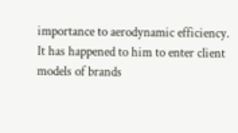importance to aerodynamic efficiency. It has happened to him to enter client models of brands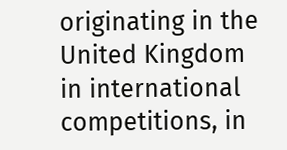originating in the United Kingdom in international competitions, in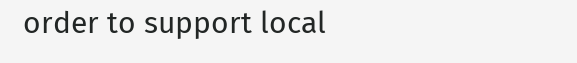order to support local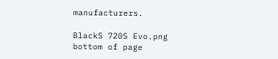manufacturers.

BlackS 720S Evo.png
bottom of page